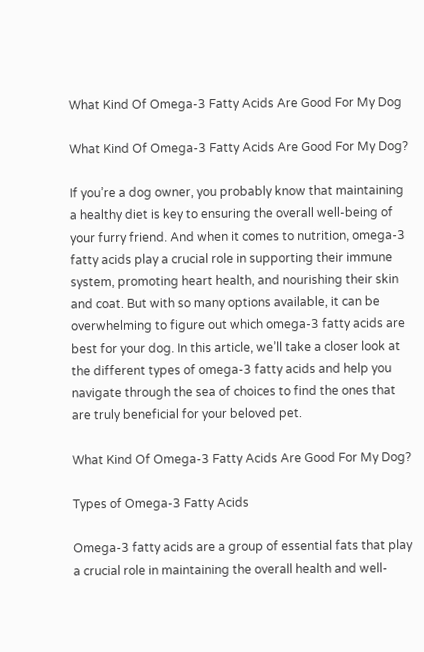What Kind Of Omega-3 Fatty Acids Are Good For My Dog

What Kind Of Omega-3 Fatty Acids Are Good For My Dog?

If you’re a dog owner, you probably know that maintaining a healthy diet is key to ensuring the overall well-being of your furry friend. And when it comes to nutrition, omega-3 fatty acids play a crucial role in supporting their immune system, promoting heart health, and nourishing their skin and coat. But with so many options available, it can be overwhelming to figure out which omega-3 fatty acids are best for your dog. In this article, we’ll take a closer look at the different types of omega-3 fatty acids and help you navigate through the sea of choices to find the ones that are truly beneficial for your beloved pet.

What Kind Of Omega-3 Fatty Acids Are Good For My Dog?

Types of Omega-3 Fatty Acids

Omega-3 fatty acids are a group of essential fats that play a crucial role in maintaining the overall health and well-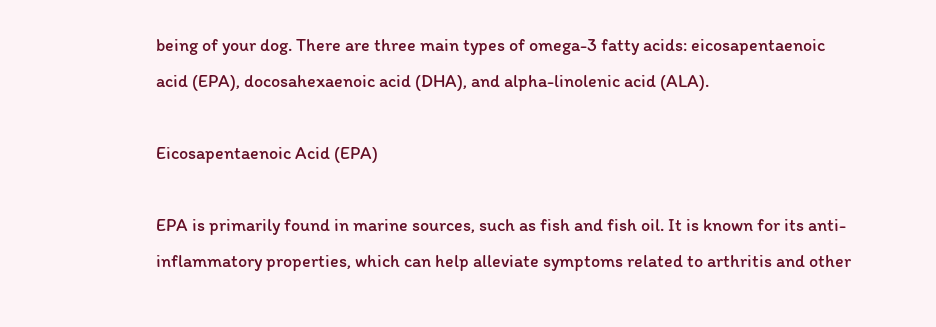being of your dog. There are three main types of omega-3 fatty acids: eicosapentaenoic acid (EPA), docosahexaenoic acid (DHA), and alpha-linolenic acid (ALA).

Eicosapentaenoic Acid (EPA)

EPA is primarily found in marine sources, such as fish and fish oil. It is known for its anti-inflammatory properties, which can help alleviate symptoms related to arthritis and other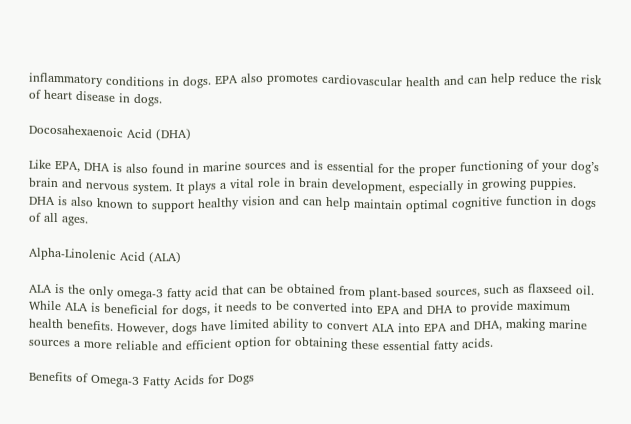inflammatory conditions in dogs. EPA also promotes cardiovascular health and can help reduce the risk of heart disease in dogs.

Docosahexaenoic Acid (DHA)

Like EPA, DHA is also found in marine sources and is essential for the proper functioning of your dog’s brain and nervous system. It plays a vital role in brain development, especially in growing puppies. DHA is also known to support healthy vision and can help maintain optimal cognitive function in dogs of all ages.

Alpha-Linolenic Acid (ALA)

ALA is the only omega-3 fatty acid that can be obtained from plant-based sources, such as flaxseed oil. While ALA is beneficial for dogs, it needs to be converted into EPA and DHA to provide maximum health benefits. However, dogs have limited ability to convert ALA into EPA and DHA, making marine sources a more reliable and efficient option for obtaining these essential fatty acids.

Benefits of Omega-3 Fatty Acids for Dogs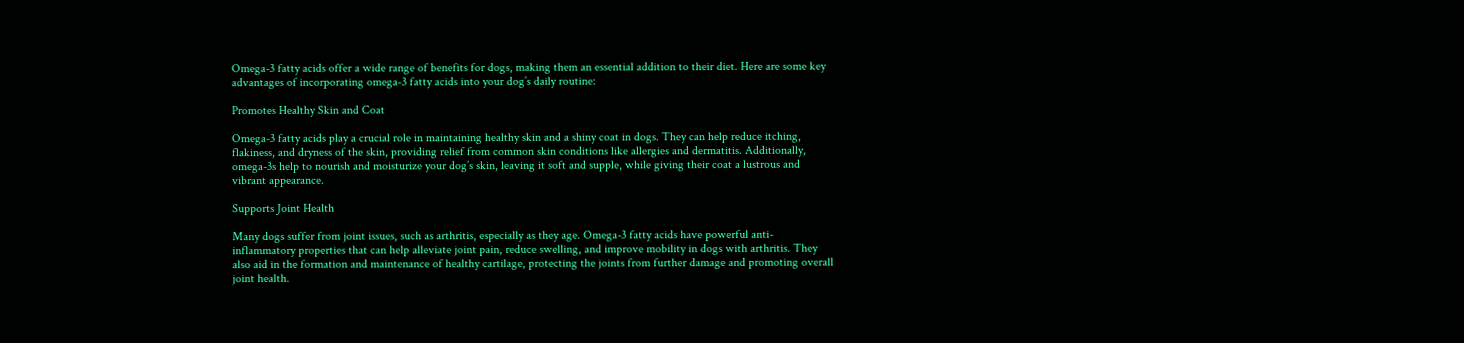Omega-3 fatty acids offer a wide range of benefits for dogs, making them an essential addition to their diet. Here are some key advantages of incorporating omega-3 fatty acids into your dog’s daily routine:

Promotes Healthy Skin and Coat

Omega-3 fatty acids play a crucial role in maintaining healthy skin and a shiny coat in dogs. They can help reduce itching, flakiness, and dryness of the skin, providing relief from common skin conditions like allergies and dermatitis. Additionally, omega-3s help to nourish and moisturize your dog’s skin, leaving it soft and supple, while giving their coat a lustrous and vibrant appearance.

Supports Joint Health

Many dogs suffer from joint issues, such as arthritis, especially as they age. Omega-3 fatty acids have powerful anti-inflammatory properties that can help alleviate joint pain, reduce swelling, and improve mobility in dogs with arthritis. They also aid in the formation and maintenance of healthy cartilage, protecting the joints from further damage and promoting overall joint health.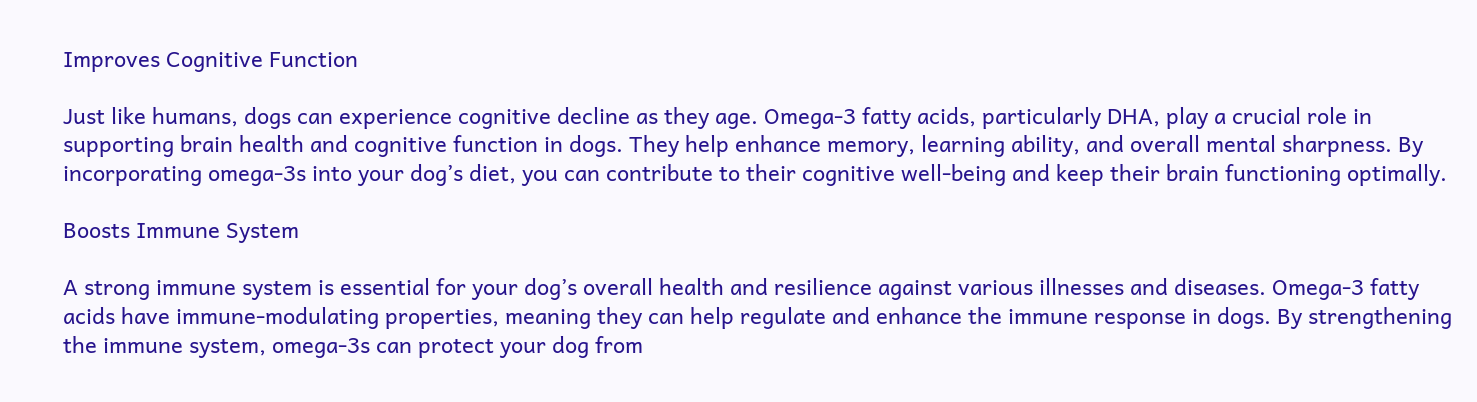Improves Cognitive Function

Just like humans, dogs can experience cognitive decline as they age. Omega-3 fatty acids, particularly DHA, play a crucial role in supporting brain health and cognitive function in dogs. They help enhance memory, learning ability, and overall mental sharpness. By incorporating omega-3s into your dog’s diet, you can contribute to their cognitive well-being and keep their brain functioning optimally.

Boosts Immune System

A strong immune system is essential for your dog’s overall health and resilience against various illnesses and diseases. Omega-3 fatty acids have immune-modulating properties, meaning they can help regulate and enhance the immune response in dogs. By strengthening the immune system, omega-3s can protect your dog from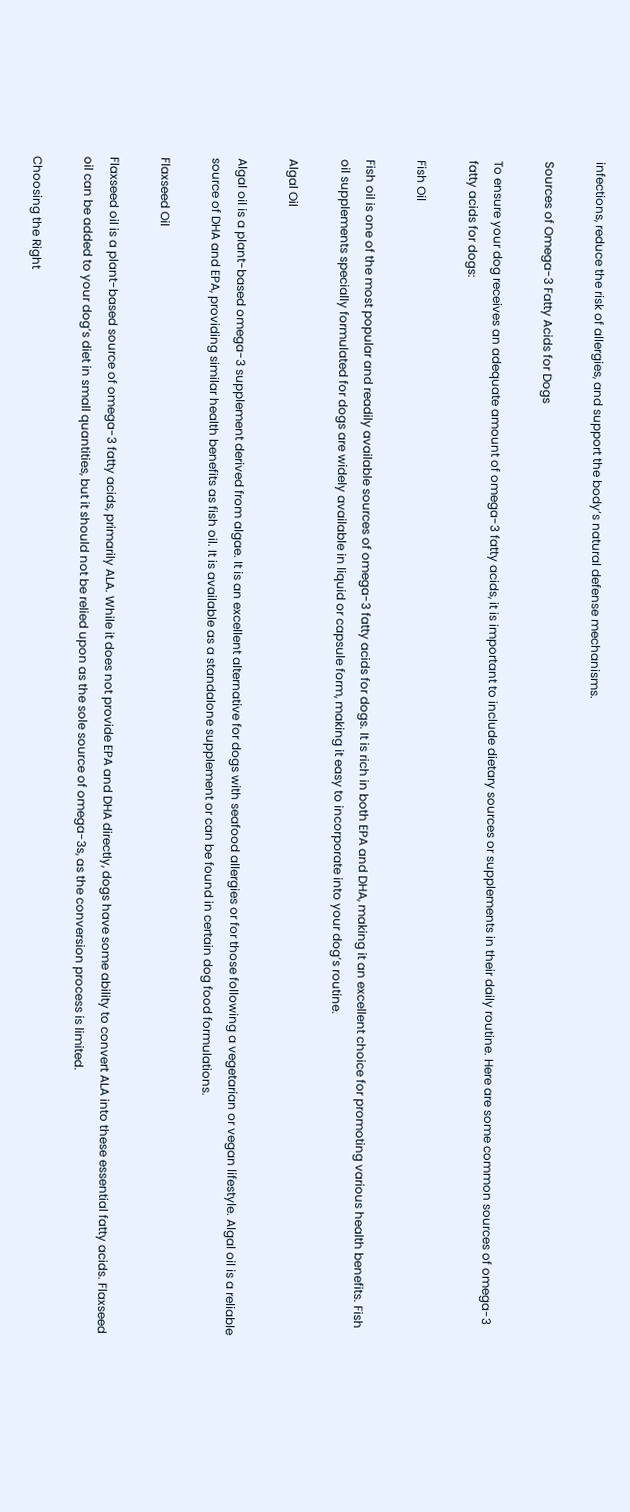infections, reduce the risk of allergies, and support the body’s natural defense mechanisms.

Sources of Omega-3 Fatty Acids for Dogs

To ensure your dog receives an adequate amount of omega-3 fatty acids, it is important to include dietary sources or supplements in their daily routine. Here are some common sources of omega-3 fatty acids for dogs:

Fish Oil

Fish oil is one of the most popular and readily available sources of omega-3 fatty acids for dogs. It is rich in both EPA and DHA, making it an excellent choice for promoting various health benefits. Fish oil supplements specially formulated for dogs are widely available in liquid or capsule form, making it easy to incorporate into your dog’s routine.

Algal Oil

Algal oil is a plant-based omega-3 supplement derived from algae. It is an excellent alternative for dogs with seafood allergies or for those following a vegetarian or vegan lifestyle. Algal oil is a reliable source of DHA and EPA, providing similar health benefits as fish oil. It is available as a standalone supplement or can be found in certain dog food formulations.

Flaxseed Oil

Flaxseed oil is a plant-based source of omega-3 fatty acids, primarily ALA. While it does not provide EPA and DHA directly, dogs have some ability to convert ALA into these essential fatty acids. Flaxseed oil can be added to your dog’s diet in small quantities, but it should not be relied upon as the sole source of omega-3s, as the conversion process is limited.

Choosing the Right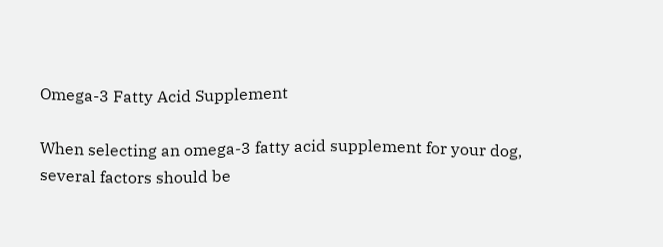Omega-3 Fatty Acid Supplement

When selecting an omega-3 fatty acid supplement for your dog, several factors should be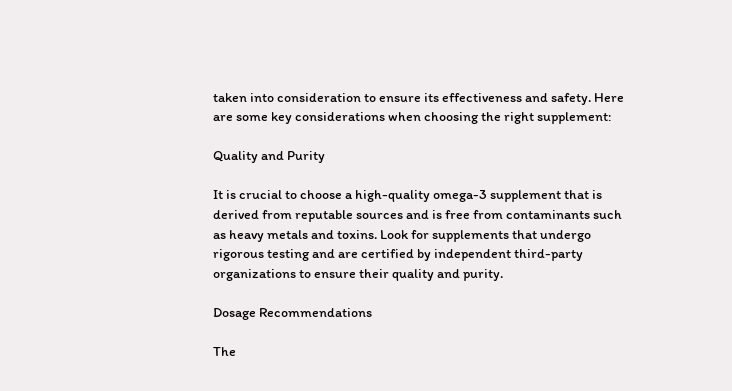taken into consideration to ensure its effectiveness and safety. Here are some key considerations when choosing the right supplement:

Quality and Purity

It is crucial to choose a high-quality omega-3 supplement that is derived from reputable sources and is free from contaminants such as heavy metals and toxins. Look for supplements that undergo rigorous testing and are certified by independent third-party organizations to ensure their quality and purity.

Dosage Recommendations

The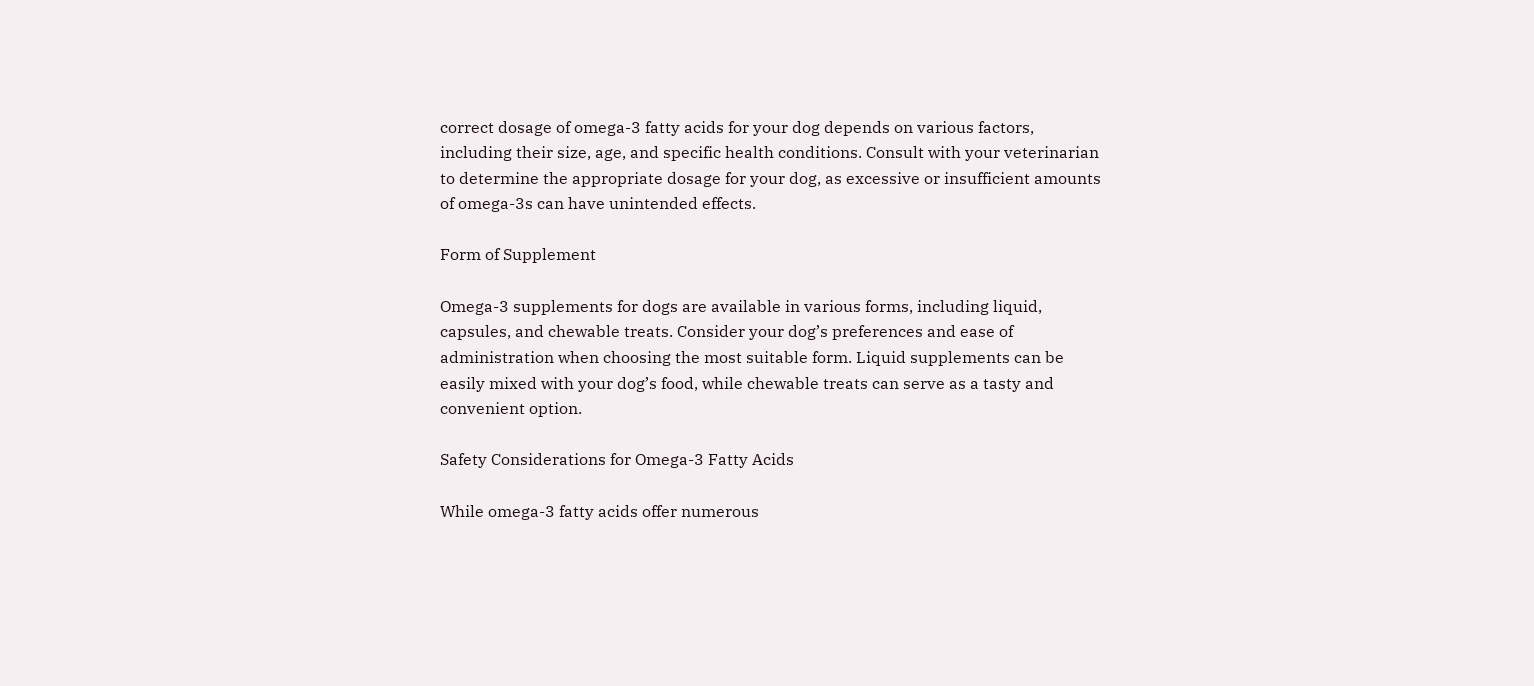correct dosage of omega-3 fatty acids for your dog depends on various factors, including their size, age, and specific health conditions. Consult with your veterinarian to determine the appropriate dosage for your dog, as excessive or insufficient amounts of omega-3s can have unintended effects.

Form of Supplement

Omega-3 supplements for dogs are available in various forms, including liquid, capsules, and chewable treats. Consider your dog’s preferences and ease of administration when choosing the most suitable form. Liquid supplements can be easily mixed with your dog’s food, while chewable treats can serve as a tasty and convenient option.

Safety Considerations for Omega-3 Fatty Acids

While omega-3 fatty acids offer numerous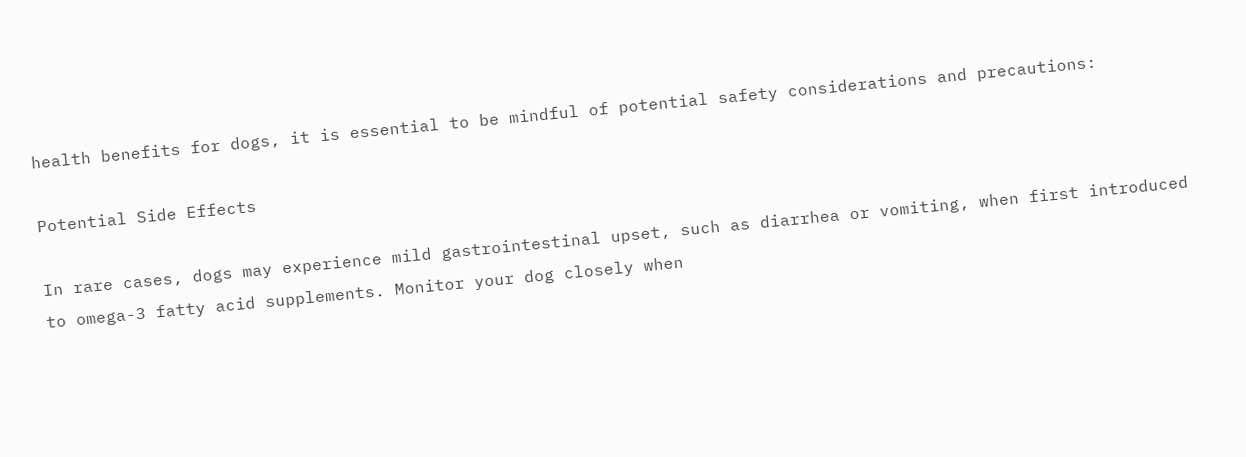health benefits for dogs, it is essential to be mindful of potential safety considerations and precautions:

Potential Side Effects

In rare cases, dogs may experience mild gastrointestinal upset, such as diarrhea or vomiting, when first introduced to omega-3 fatty acid supplements. Monitor your dog closely when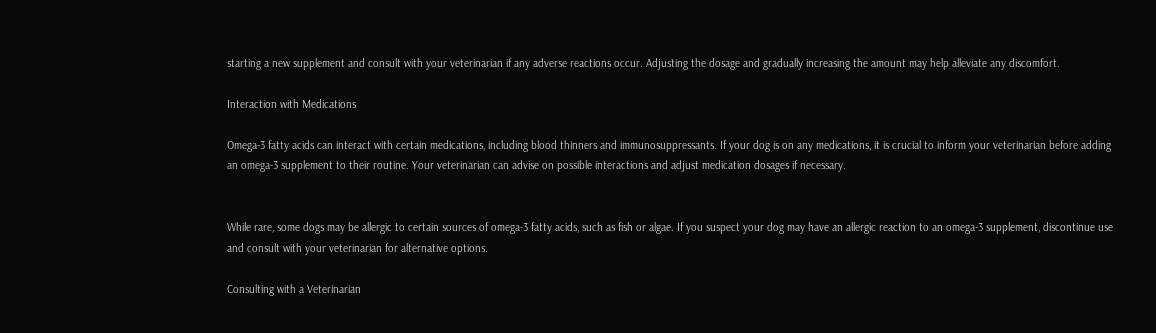starting a new supplement and consult with your veterinarian if any adverse reactions occur. Adjusting the dosage and gradually increasing the amount may help alleviate any discomfort.

Interaction with Medications

Omega-3 fatty acids can interact with certain medications, including blood thinners and immunosuppressants. If your dog is on any medications, it is crucial to inform your veterinarian before adding an omega-3 supplement to their routine. Your veterinarian can advise on possible interactions and adjust medication dosages if necessary.


While rare, some dogs may be allergic to certain sources of omega-3 fatty acids, such as fish or algae. If you suspect your dog may have an allergic reaction to an omega-3 supplement, discontinue use and consult with your veterinarian for alternative options.

Consulting with a Veterinarian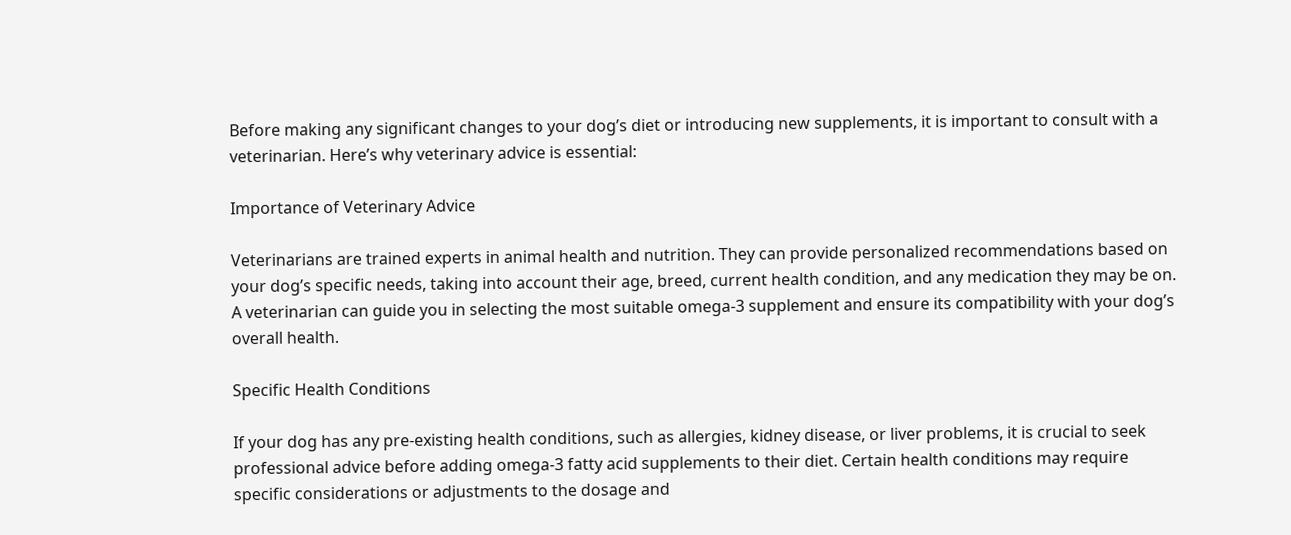Before making any significant changes to your dog’s diet or introducing new supplements, it is important to consult with a veterinarian. Here’s why veterinary advice is essential:

Importance of Veterinary Advice

Veterinarians are trained experts in animal health and nutrition. They can provide personalized recommendations based on your dog’s specific needs, taking into account their age, breed, current health condition, and any medication they may be on. A veterinarian can guide you in selecting the most suitable omega-3 supplement and ensure its compatibility with your dog’s overall health.

Specific Health Conditions

If your dog has any pre-existing health conditions, such as allergies, kidney disease, or liver problems, it is crucial to seek professional advice before adding omega-3 fatty acid supplements to their diet. Certain health conditions may require specific considerations or adjustments to the dosage and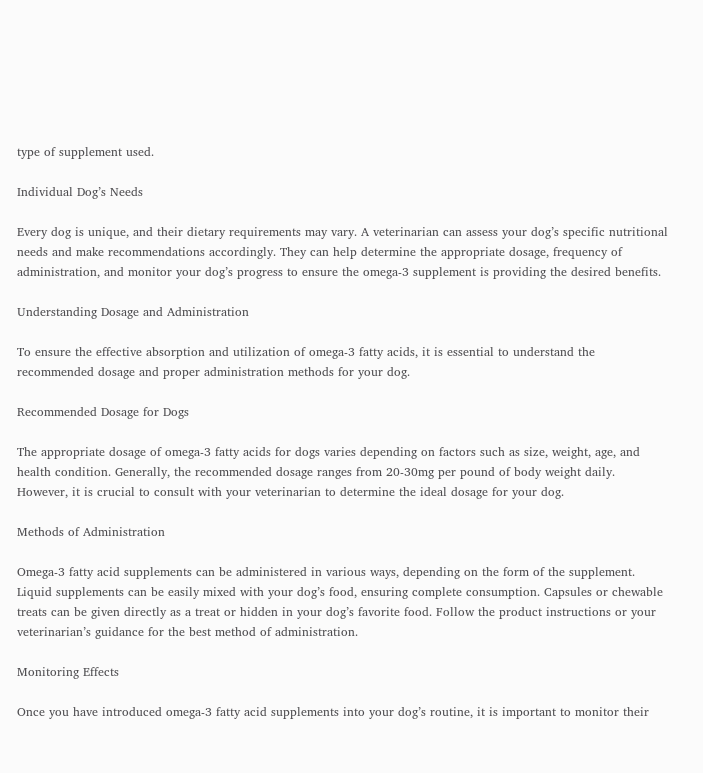type of supplement used.

Individual Dog’s Needs

Every dog is unique, and their dietary requirements may vary. A veterinarian can assess your dog’s specific nutritional needs and make recommendations accordingly. They can help determine the appropriate dosage, frequency of administration, and monitor your dog’s progress to ensure the omega-3 supplement is providing the desired benefits.

Understanding Dosage and Administration

To ensure the effective absorption and utilization of omega-3 fatty acids, it is essential to understand the recommended dosage and proper administration methods for your dog.

Recommended Dosage for Dogs

The appropriate dosage of omega-3 fatty acids for dogs varies depending on factors such as size, weight, age, and health condition. Generally, the recommended dosage ranges from 20-30mg per pound of body weight daily. However, it is crucial to consult with your veterinarian to determine the ideal dosage for your dog.

Methods of Administration

Omega-3 fatty acid supplements can be administered in various ways, depending on the form of the supplement. Liquid supplements can be easily mixed with your dog’s food, ensuring complete consumption. Capsules or chewable treats can be given directly as a treat or hidden in your dog’s favorite food. Follow the product instructions or your veterinarian’s guidance for the best method of administration.

Monitoring Effects

Once you have introduced omega-3 fatty acid supplements into your dog’s routine, it is important to monitor their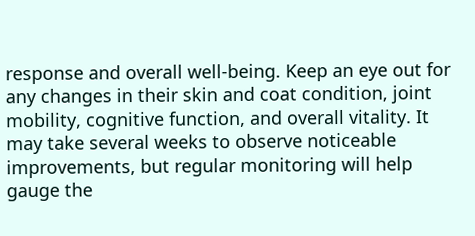response and overall well-being. Keep an eye out for any changes in their skin and coat condition, joint mobility, cognitive function, and overall vitality. It may take several weeks to observe noticeable improvements, but regular monitoring will help gauge the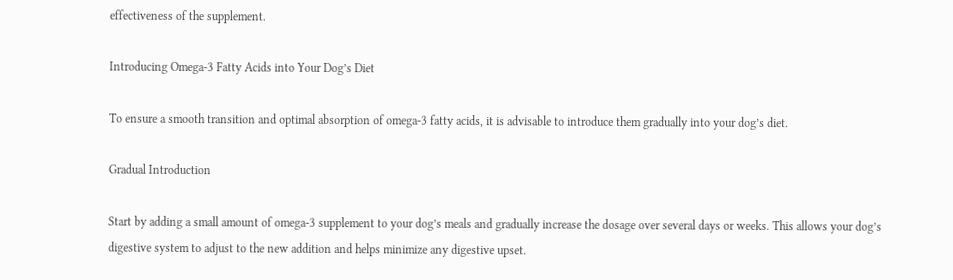effectiveness of the supplement.

Introducing Omega-3 Fatty Acids into Your Dog’s Diet

To ensure a smooth transition and optimal absorption of omega-3 fatty acids, it is advisable to introduce them gradually into your dog’s diet.

Gradual Introduction

Start by adding a small amount of omega-3 supplement to your dog’s meals and gradually increase the dosage over several days or weeks. This allows your dog’s digestive system to adjust to the new addition and helps minimize any digestive upset.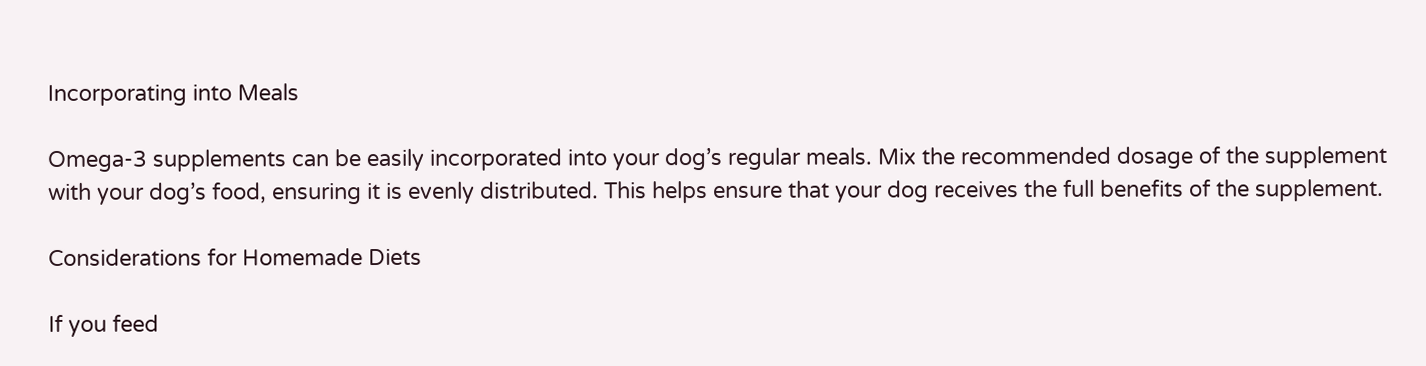Incorporating into Meals

Omega-3 supplements can be easily incorporated into your dog’s regular meals. Mix the recommended dosage of the supplement with your dog’s food, ensuring it is evenly distributed. This helps ensure that your dog receives the full benefits of the supplement.

Considerations for Homemade Diets

If you feed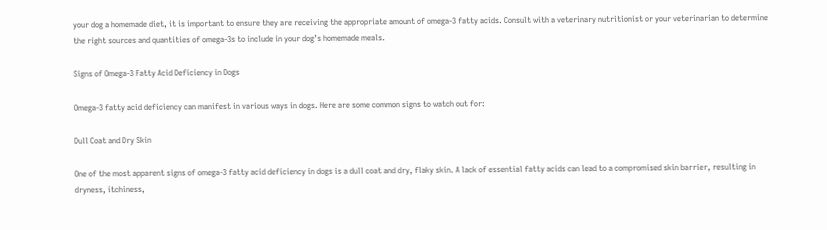your dog a homemade diet, it is important to ensure they are receiving the appropriate amount of omega-3 fatty acids. Consult with a veterinary nutritionist or your veterinarian to determine the right sources and quantities of omega-3s to include in your dog’s homemade meals.

Signs of Omega-3 Fatty Acid Deficiency in Dogs

Omega-3 fatty acid deficiency can manifest in various ways in dogs. Here are some common signs to watch out for:

Dull Coat and Dry Skin

One of the most apparent signs of omega-3 fatty acid deficiency in dogs is a dull coat and dry, flaky skin. A lack of essential fatty acids can lead to a compromised skin barrier, resulting in dryness, itchiness,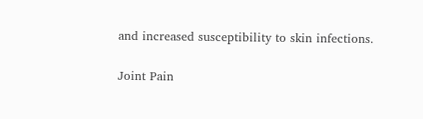and increased susceptibility to skin infections.

Joint Pain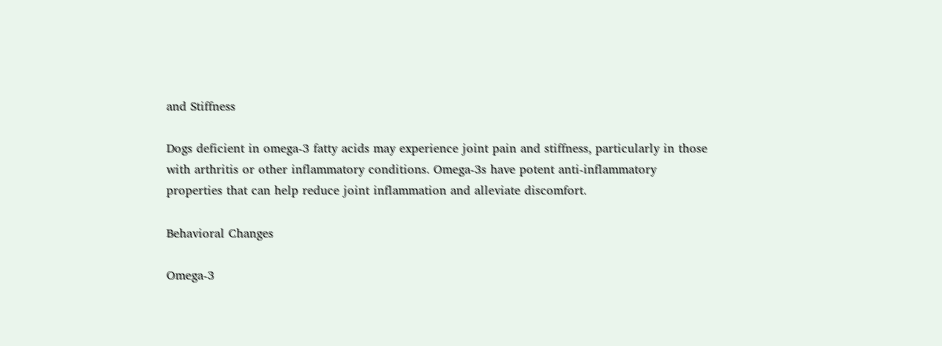and Stiffness

Dogs deficient in omega-3 fatty acids may experience joint pain and stiffness, particularly in those with arthritis or other inflammatory conditions. Omega-3s have potent anti-inflammatory properties that can help reduce joint inflammation and alleviate discomfort.

Behavioral Changes

Omega-3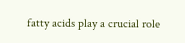fatty acids play a crucial role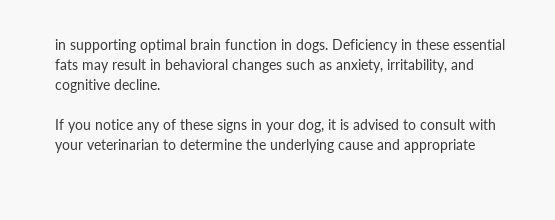in supporting optimal brain function in dogs. Deficiency in these essential fats may result in behavioral changes such as anxiety, irritability, and cognitive decline.

If you notice any of these signs in your dog, it is advised to consult with your veterinarian to determine the underlying cause and appropriate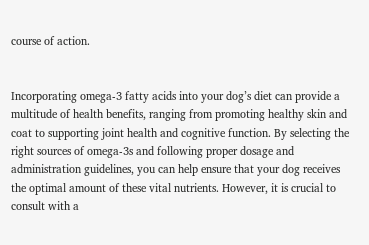course of action.


Incorporating omega-3 fatty acids into your dog’s diet can provide a multitude of health benefits, ranging from promoting healthy skin and coat to supporting joint health and cognitive function. By selecting the right sources of omega-3s and following proper dosage and administration guidelines, you can help ensure that your dog receives the optimal amount of these vital nutrients. However, it is crucial to consult with a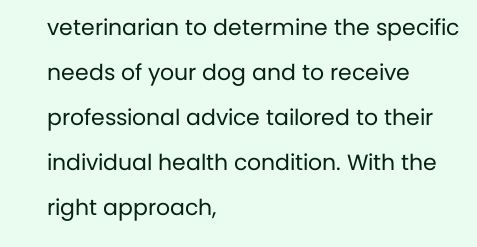veterinarian to determine the specific needs of your dog and to receive professional advice tailored to their individual health condition. With the right approach,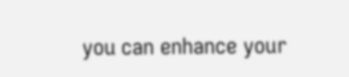you can enhance your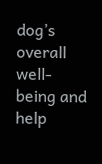dog’s overall well-being and help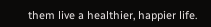them live a healthier, happier life.